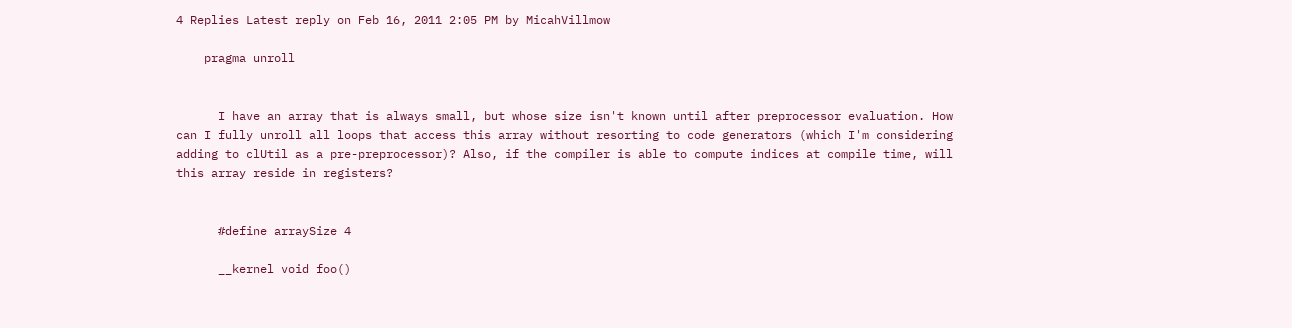4 Replies Latest reply on Feb 16, 2011 2:05 PM by MicahVillmow

    pragma unroll


      I have an array that is always small, but whose size isn't known until after preprocessor evaluation. How can I fully unroll all loops that access this array without resorting to code generators (which I'm considering adding to clUtil as a pre-preprocessor)? Also, if the compiler is able to compute indices at compile time, will this array reside in registers?


      #define arraySize 4

      __kernel void foo()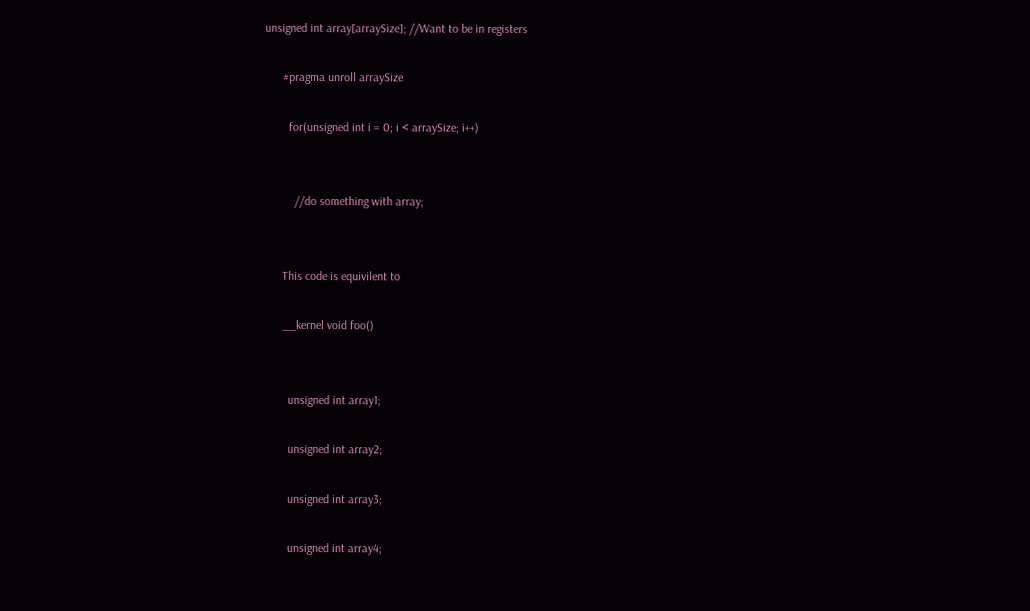unsigned int array[arraySize]; //Want to be in registers

      #pragma unroll arraySize

        for(unsigned int i = 0; i < arraySize; i++)


          //do something with array;


      This code is equivilent to

      __kernel void foo()


        unsigned int array1;

        unsigned int array2;

        unsigned int array3;

        unsigned int array4;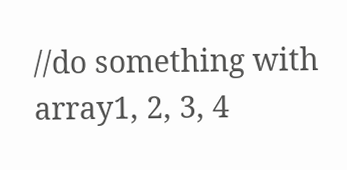//do something with array1, 2, 3, 4